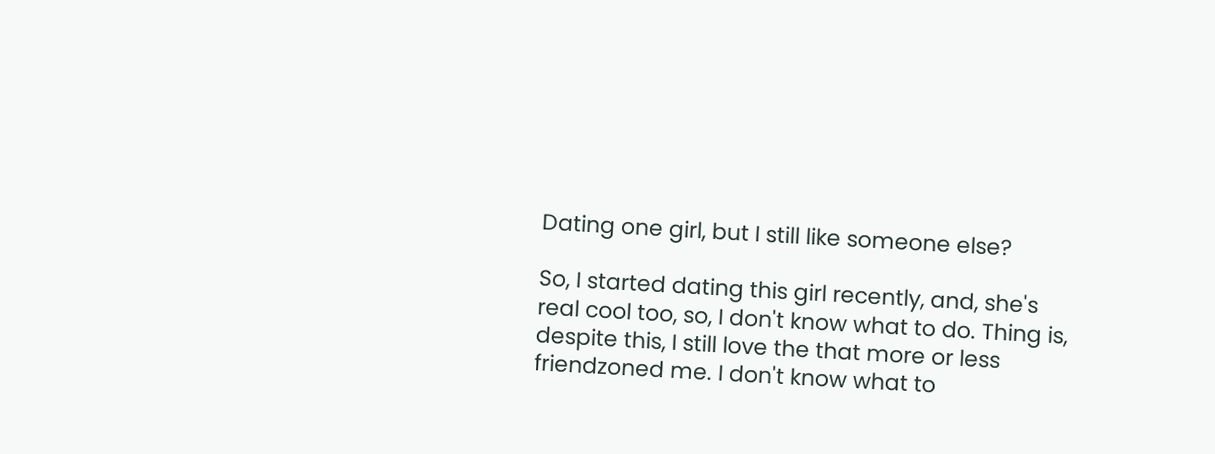Dating one girl, but I still like someone else?

So, I started dating this girl recently, and, she's real cool too, so, I don't know what to do. Thing is, despite this, I still love the that more or less friendzoned me. I don't know what to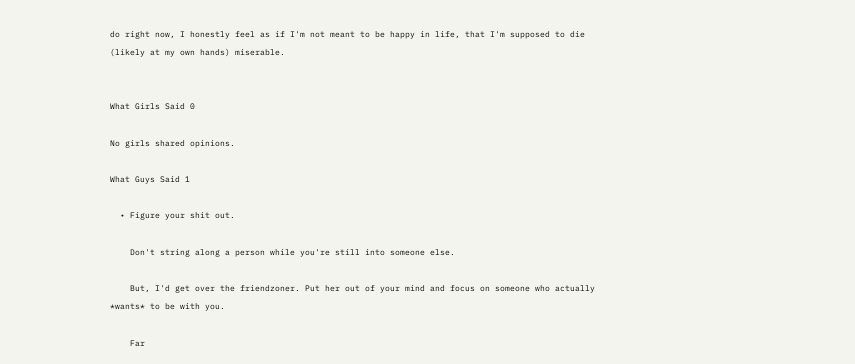do right now, I honestly feel as if I'm not meant to be happy in life, that I'm supposed to die (likely at my own hands) miserable.


What Girls Said 0

No girls shared opinions.

What Guys Said 1

  • Figure your shit out.

    Don't string along a person while you're still into someone else.

    But, I'd get over the friendzoner. Put her out of your mind and focus on someone who actually *wants* to be with you.

    Far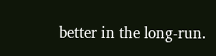better in the long-run.